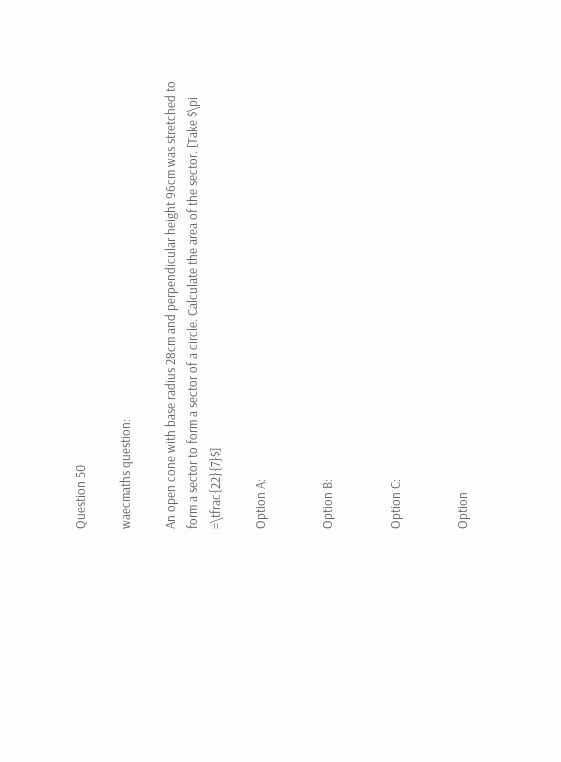Question 50

waecmaths question:

An open cone with base radius 28cm and perpendicular height 96cm was stretched to form a sector to form a sector of a circle. Calculate the area of the sector. [Take $\pi =\tfrac{22}{7}$]

Option A:


Option B:


Option C:


Option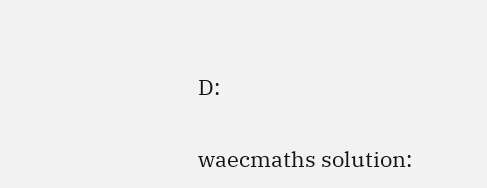D:


waecmaths solution: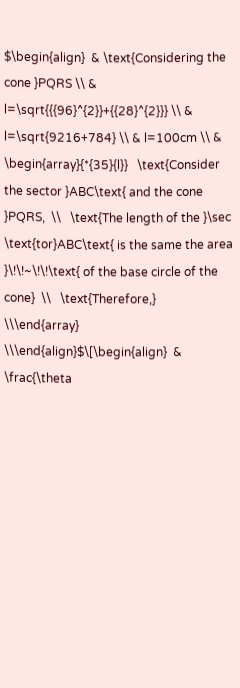$\begin{align}  & \text{Considering the cone }PQRS \\ & l=\sqrt{{{96}^{2}}+{{28}^{2}}} \\ & l=\sqrt{9216+784} \\ & l=100cm \\ & \begin{array}{*{35}{l}}   \text{Consider the sector }ABC\text{ and the cone }PQRS,  \\   \text{The length of the }\sec \text{tor}ABC\text{ is the same the area }\!\!~\!\!\text{ of the base circle of the cone}  \\   \text{Therefore,}  \\\end{array} \\\end{align}$\[\begin{align}  & \frac{\theta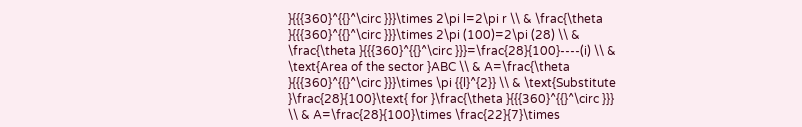}{{{360}^{{}^\circ }}}\times 2\pi l=2\pi r \\ & \frac{\theta }{{{360}^{{}^\circ }}}\times 2\pi (100)=2\pi (28) \\ & \frac{\theta }{{{360}^{{}^\circ }}}=\frac{28}{100}----(i) \\ & \text{Area of the sector }ABC \\ & A=\frac{\theta }{{{360}^{{}^\circ }}}\times \pi {{l}^{2}} \\ & \text{Substitute }\frac{28}{100}\text{ for }\frac{\theta }{{{360}^{{}^\circ }}} \\ & A=\frac{28}{100}\times \frac{22}{7}\times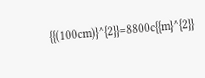{{(100cm)}^{2}}=8800c{{m}^{2}}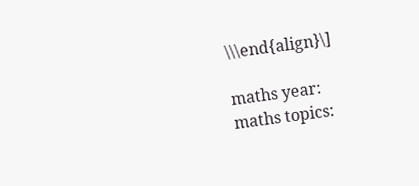\\\end{align}\]

maths year:
maths topics: